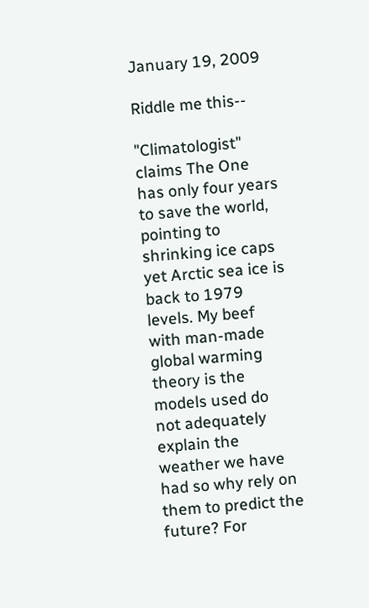January 19, 2009

Riddle me this--

"Climatologist" claims The One has only four years to save the world, pointing to shrinking ice caps yet Arctic sea ice is back to 1979 levels. My beef with man-made global warming theory is the models used do not adequately explain the weather we have had so why rely on them to predict the future? For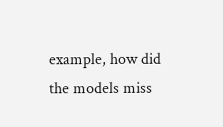example, how did the models miss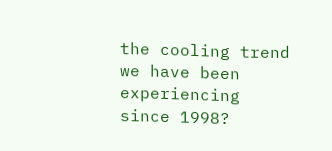the cooling trend we have been experiencing since 1998?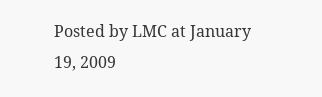Posted by LMC at January 19, 2009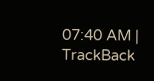07:40 AM | TrackBack